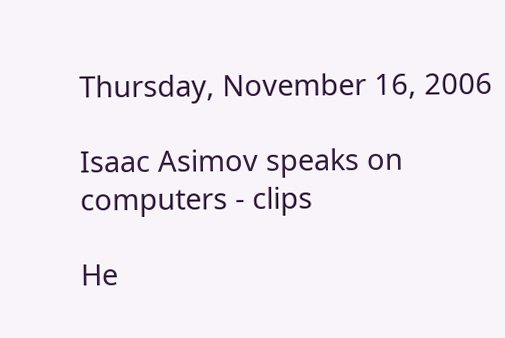Thursday, November 16, 2006

Isaac Asimov speaks on computers - clips

He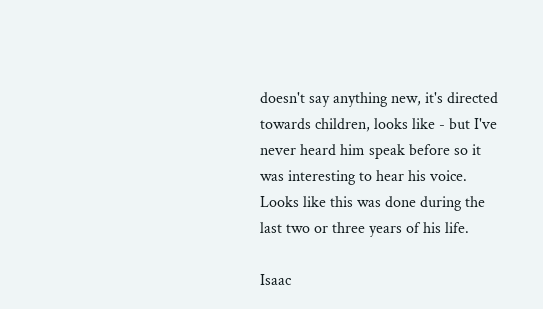doesn't say anything new, it's directed towards children, looks like - but I've never heard him speak before so it was interesting to hear his voice. Looks like this was done during the last two or three years of his life.

Isaac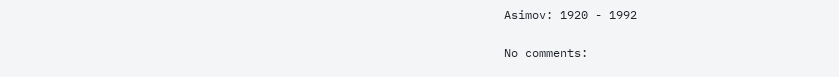Asimov: 1920 - 1992

No comments: